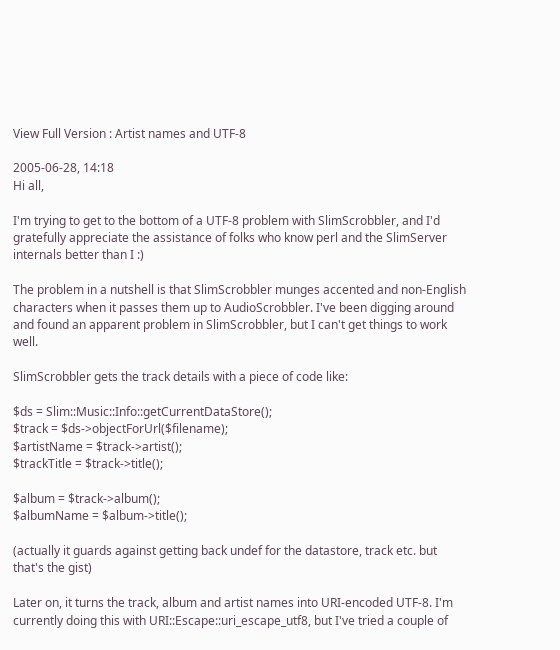View Full Version : Artist names and UTF-8

2005-06-28, 14:18
Hi all,

I'm trying to get to the bottom of a UTF-8 problem with SlimScrobbler, and I'd gratefully appreciate the assistance of folks who know perl and the SlimServer internals better than I :)

The problem in a nutshell is that SlimScrobbler munges accented and non-English characters when it passes them up to AudioScrobbler. I've been digging around and found an apparent problem in SlimScrobbler, but I can't get things to work well.

SlimScrobbler gets the track details with a piece of code like:

$ds = Slim::Music::Info::getCurrentDataStore();
$track = $ds->objectForUrl($filename);
$artistName = $track->artist();
$trackTitle = $track->title();

$album = $track->album();
$albumName = $album->title();

(actually it guards against getting back undef for the datastore, track etc. but that's the gist)

Later on, it turns the track, album and artist names into URI-encoded UTF-8. I'm currently doing this with URI::Escape::uri_escape_utf8, but I've tried a couple of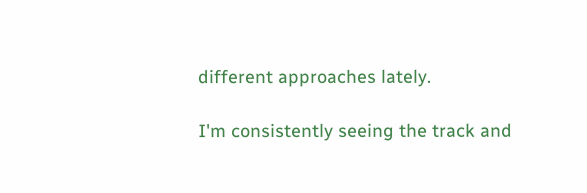different approaches lately.

I'm consistently seeing the track and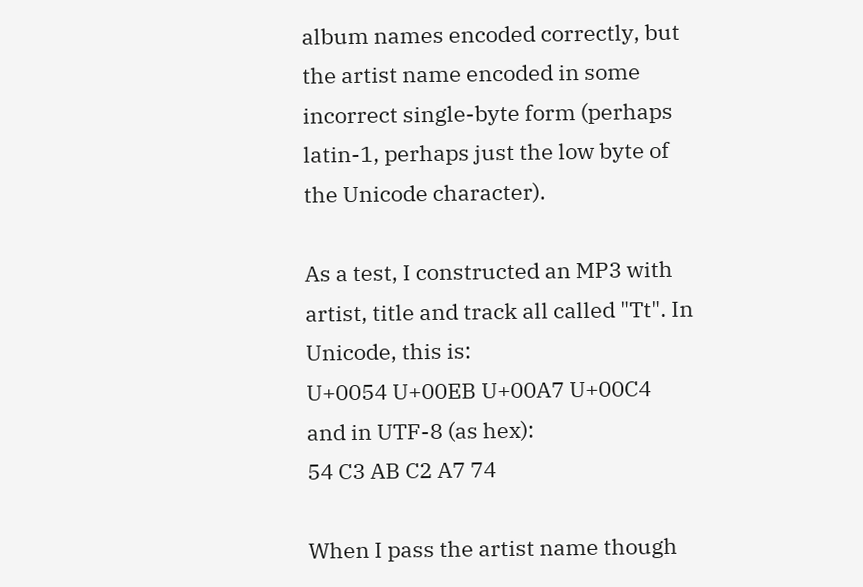album names encoded correctly, but the artist name encoded in some incorrect single-byte form (perhaps latin-1, perhaps just the low byte of the Unicode character).

As a test, I constructed an MP3 with artist, title and track all called "Tt". In Unicode, this is:
U+0054 U+00EB U+00A7 U+00C4
and in UTF-8 (as hex):
54 C3 AB C2 A7 74

When I pass the artist name though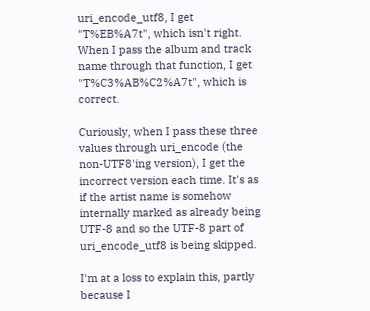uri_encode_utf8, I get "T%EB%A7t", which isn't right. When I pass the album and track name through that function, I get "T%C3%AB%C2%A7t", which is correct.

Curiously, when I pass these three values through uri_encode (the non-UTF8'ing version), I get the incorrect version each time. It's as if the artist name is somehow internally marked as already being UTF-8 and so the UTF-8 part of uri_encode_utf8 is being skipped.

I'm at a loss to explain this, partly because I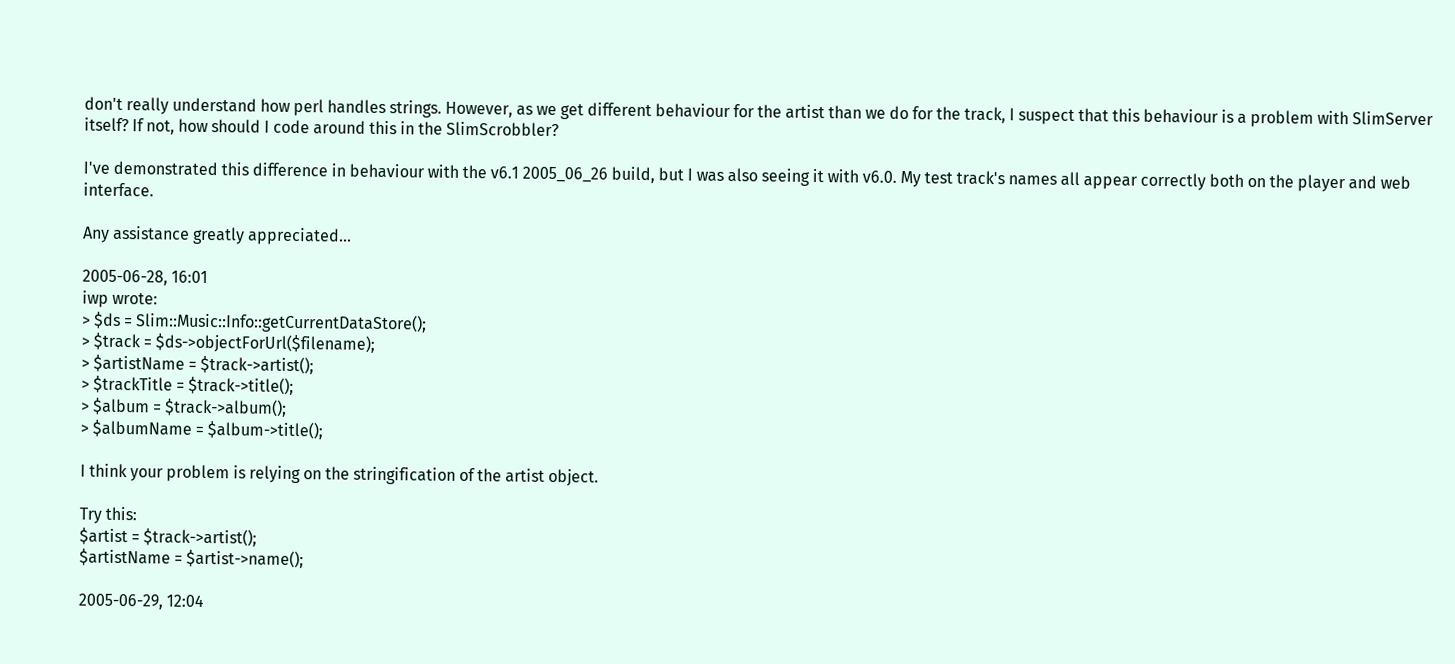don't really understand how perl handles strings. However, as we get different behaviour for the artist than we do for the track, I suspect that this behaviour is a problem with SlimServer itself? If not, how should I code around this in the SlimScrobbler?

I've demonstrated this difference in behaviour with the v6.1 2005_06_26 build, but I was also seeing it with v6.0. My test track's names all appear correctly both on the player and web interface.

Any assistance greatly appreciated...

2005-06-28, 16:01
iwp wrote:
> $ds = Slim::Music::Info::getCurrentDataStore();
> $track = $ds->objectForUrl($filename);
> $artistName = $track->artist();
> $trackTitle = $track->title();
> $album = $track->album();
> $albumName = $album->title();

I think your problem is relying on the stringification of the artist object.

Try this:
$artist = $track->artist();
$artistName = $artist->name();

2005-06-29, 12:04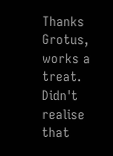Thanks Grotus, works a treat. Didn't realise that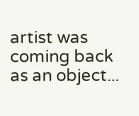artist was coming back as an object...